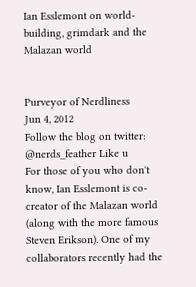Ian Esslemont on world-building, grimdark and the Malazan world


Purveyor of Nerdliness
Jun 4, 2012
Follow the blog on twitter: @nerds_feather Like u
For those of you who don't know, Ian Esslemont is co-creator of the Malazan world (along with the more famous Steven Erikson). One of my collaborators recently had the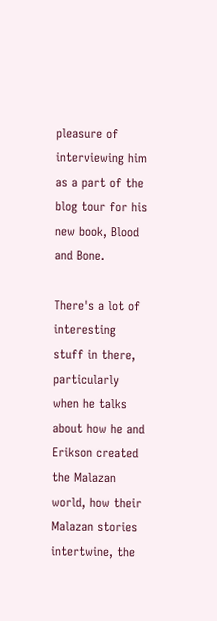pleasure of interviewing him as a part of the blog tour for his new book, Blood and Bone.

There's a lot of interesting stuff in there, particularly when he talks about how he and Erikson created the Malazan world, how their Malazan stories intertwine, the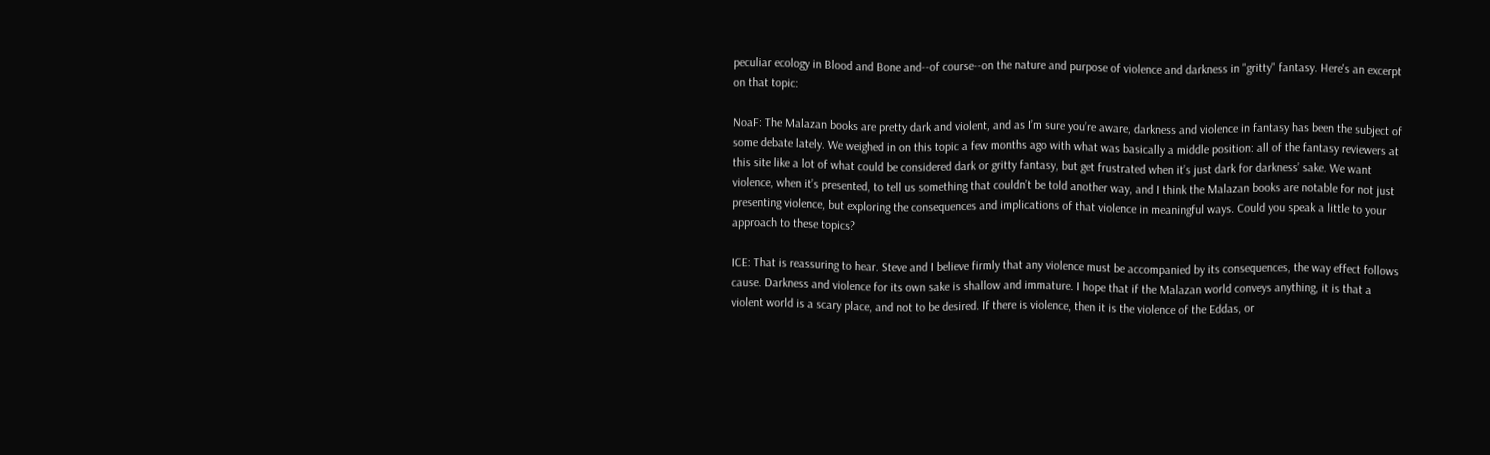peculiar ecology in Blood and Bone and--of course--on the nature and purpose of violence and darkness in "gritty" fantasy. Here's an excerpt on that topic:

NoaF: The Malazan books are pretty dark and violent, and as I’m sure you’re aware, darkness and violence in fantasy has been the subject of some debate lately. We weighed in on this topic a few months ago with what was basically a middle position: all of the fantasy reviewers at this site like a lot of what could be considered dark or gritty fantasy, but get frustrated when it’s just dark for darkness’ sake. We want violence, when it’s presented, to tell us something that couldn’t be told another way, and I think the Malazan books are notable for not just presenting violence, but exploring the consequences and implications of that violence in meaningful ways. Could you speak a little to your approach to these topics?

ICE: That is reassuring to hear. Steve and I believe firmly that any violence must be accompanied by its consequences, the way effect follows cause. Darkness and violence for its own sake is shallow and immature. I hope that if the Malazan world conveys anything, it is that a violent world is a scary place, and not to be desired. If there is violence, then it is the violence of the Eddas, or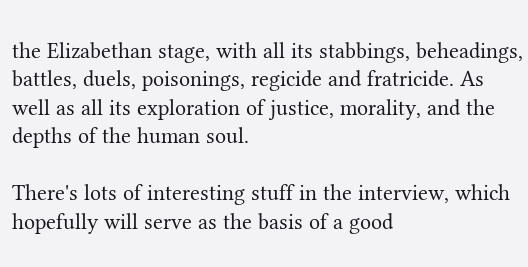the Elizabethan stage, with all its stabbings, beheadings, battles, duels, poisonings, regicide and fratricide. As well as all its exploration of justice, morality, and the depths of the human soul.

There's lots of interesting stuff in the interview, which hopefully will serve as the basis of a good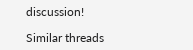discussion!

Similar threads